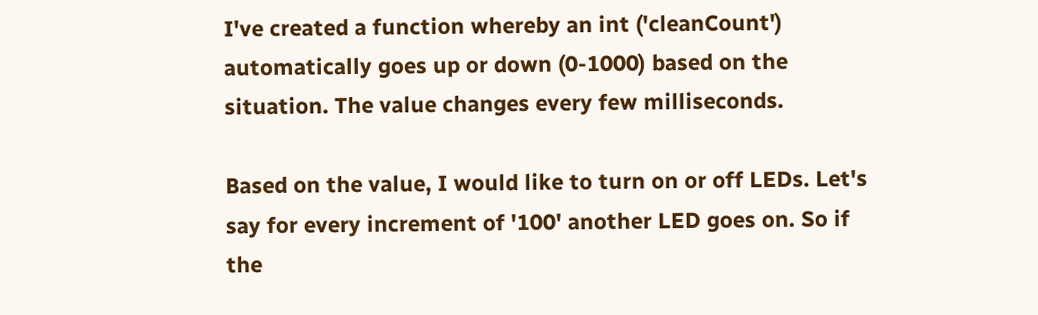I've created a function whereby an int ('cleanCount') automatically goes up or down (0-1000) based on the situation. The value changes every few milliseconds.

Based on the value, I would like to turn on or off LEDs. Let's say for every increment of '100' another LED goes on. So if the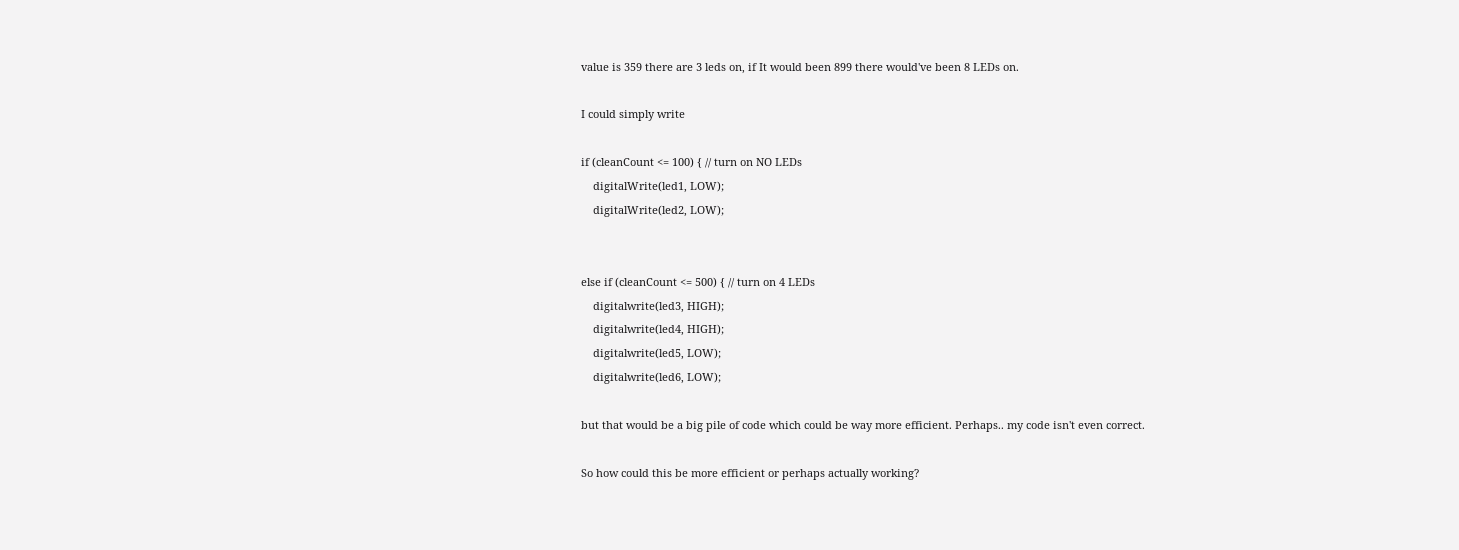value is 359 there are 3 leds on, if It would been 899 there would've been 8 LEDs on.

I could simply write

if (cleanCount <= 100) { // turn on NO LEDs
    digitalWrite(led1, LOW);
    digitalWrite(led2, LOW);


else if (cleanCount <= 500) { // turn on 4 LEDs
    digitalwrite(led3, HIGH);
    digitalwrite(led4, HIGH);
    digitalwrite(led5, LOW);
    digitalwrite(led6, LOW);

but that would be a big pile of code which could be way more efficient. Perhaps.. my code isn't even correct.

So how could this be more efficient or perhaps actually working?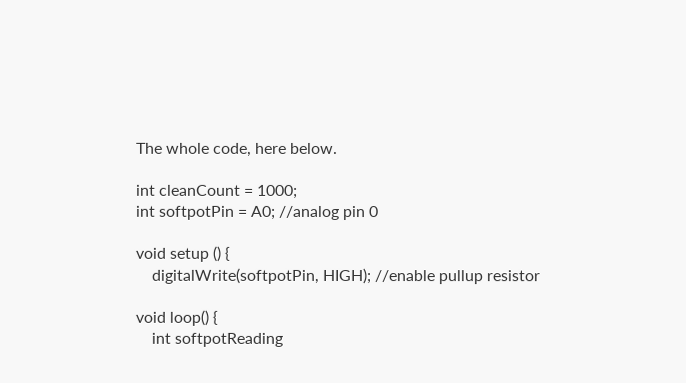The whole code, here below.

int cleanCount = 1000;
int softpotPin = A0; //analog pin 0

void setup () {
    digitalWrite(softpotPin, HIGH); //enable pullup resistor

void loop() {
    int softpotReading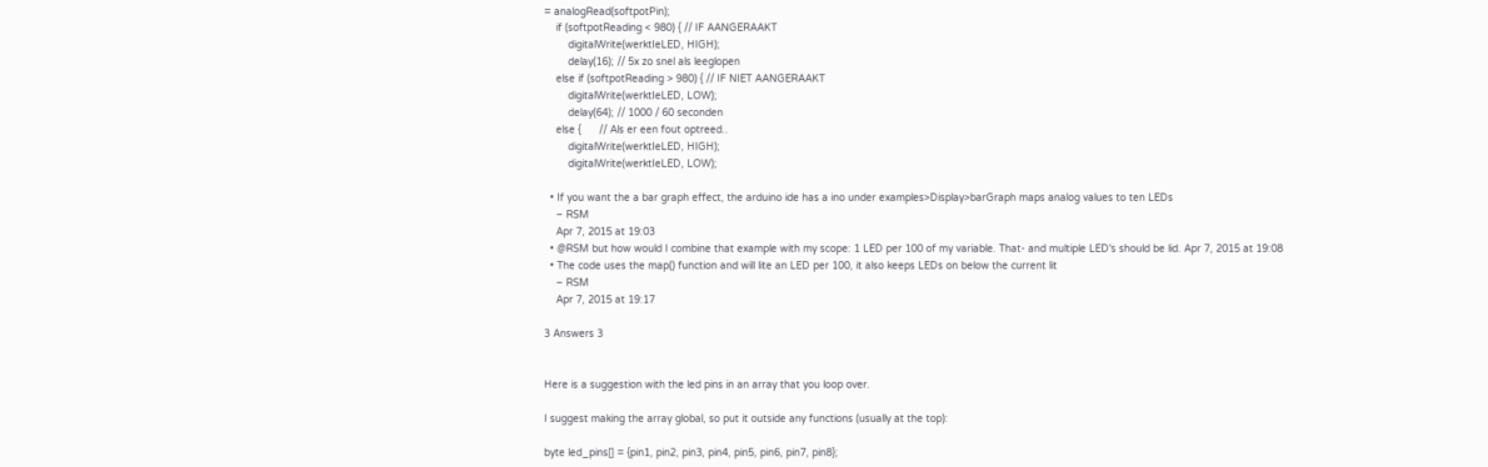= analogRead(softpotPin);
    if (softpotReading < 980) { // IF AANGERAAKT
        digitalWrite(werktIeLED, HIGH);
        delay(16); // 5x zo snel als leeglopen
    else if (softpotReading > 980) { // IF NIET AANGERAAKT
        digitalWrite(werktIeLED, LOW);
        delay(64); // 1000 / 60 seconden
    else {      // Als er een fout optreed..
        digitalWrite(werktIeLED, HIGH);
        digitalWrite(werktIeLED, LOW);

  • If you want the a bar graph effect, the arduino ide has a ino under examples>Display>barGraph maps analog values to ten LEDs
    – RSM
    Apr 7, 2015 at 19:03
  • @RSM but how would I combine that example with my scope: 1 LED per 100 of my variable. That- and multiple LED's should be lid. Apr 7, 2015 at 19:08
  • The code uses the map() function and will lite an LED per 100, it also keeps LEDs on below the current lit
    – RSM
    Apr 7, 2015 at 19:17

3 Answers 3


Here is a suggestion with the led pins in an array that you loop over.

I suggest making the array global, so put it outside any functions (usually at the top):

byte led_pins[] = {pin1, pin2, pin3, pin4, pin5, pin6, pin7, pin8};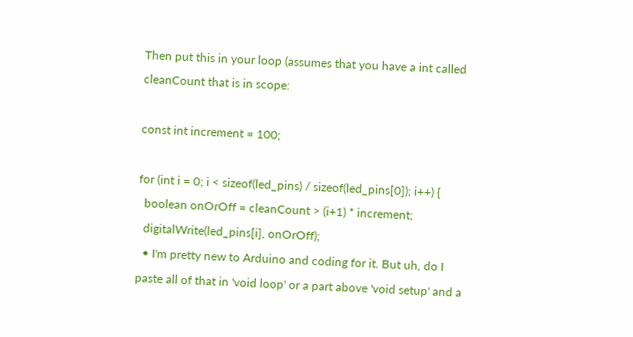Then put this in your loop (assumes that you have a int called cleanCount that is in scope:

const int increment = 100;

for (int i = 0; i < sizeof(led_pins) / sizeof(led_pins[0]); i++) {
  boolean onOrOff = cleanCount > (i+1) * increment;
  digitalWrite(led_pins[i], onOrOff);
  • I'm pretty new to Arduino and coding for it. But uh, do I paste all of that in 'void loop' or a part above 'void setup' and a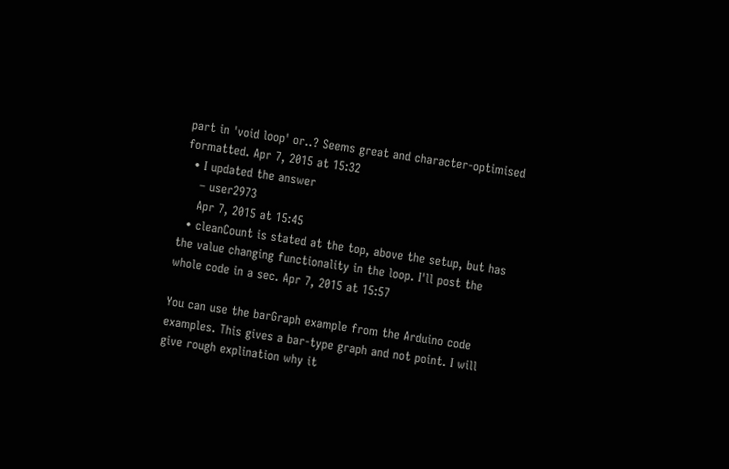part in 'void loop' or..? Seems great and character-optimised formatted. Apr 7, 2015 at 15:32
  • I updated the answer
    – user2973
    Apr 7, 2015 at 15:45
  • cleanCount is stated at the top, above the setup, but has the value changing functionality in the loop. I'll post the whole code in a sec. Apr 7, 2015 at 15:57

You can use the barGraph example from the Arduino code examples. This gives a bar-type graph and not point. I will give rough explination why it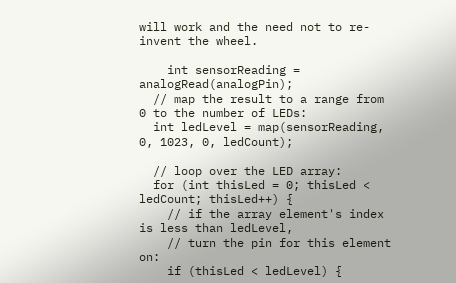will work and the need not to re-invent the wheel.

    int sensorReading = analogRead(analogPin);
  // map the result to a range from 0 to the number of LEDs:
  int ledLevel = map(sensorReading, 0, 1023, 0, ledCount);

  // loop over the LED array:
  for (int thisLed = 0; thisLed < ledCount; thisLed++) {
    // if the array element's index is less than ledLevel,
    // turn the pin for this element on:
    if (thisLed < ledLevel) {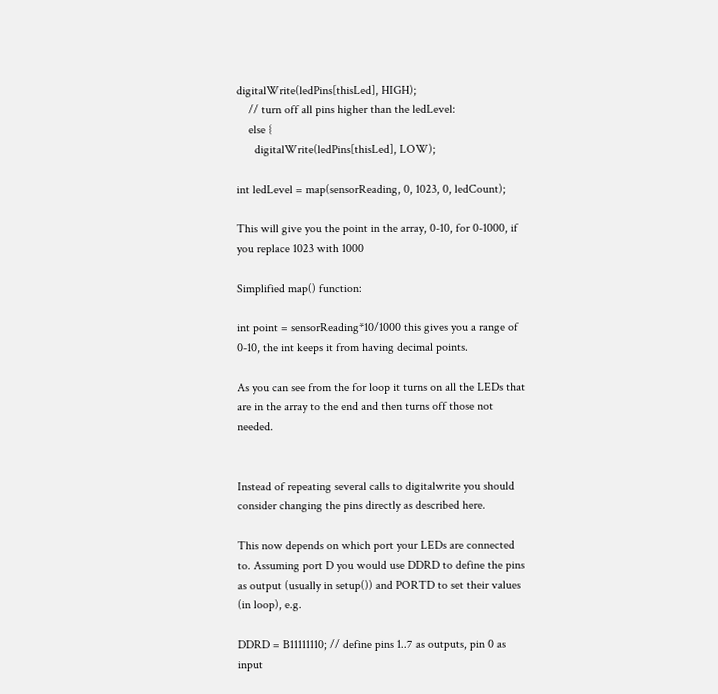digitalWrite(ledPins[thisLed], HIGH);
    // turn off all pins higher than the ledLevel:
    else {
      digitalWrite(ledPins[thisLed], LOW);

int ledLevel = map(sensorReading, 0, 1023, 0, ledCount);

This will give you the point in the array, 0-10, for 0-1000, if you replace 1023 with 1000

Simplified map() function:

int point = sensorReading*10/1000 this gives you a range of 0-10, the int keeps it from having decimal points.

As you can see from the for loop it turns on all the LEDs that are in the array to the end and then turns off those not needed.


Instead of repeating several calls to digitalwrite you should consider changing the pins directly as described here.

This now depends on which port your LEDs are connected to. Assuming port D you would use DDRD to define the pins as output (usually in setup()) and PORTD to set their values (in loop), e.g.

DDRD = B11111110; // define pins 1..7 as outputs, pin 0 as input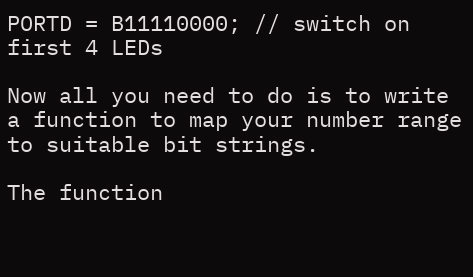PORTD = B11110000; // switch on first 4 LEDs

Now all you need to do is to write a function to map your number range to suitable bit strings.

The function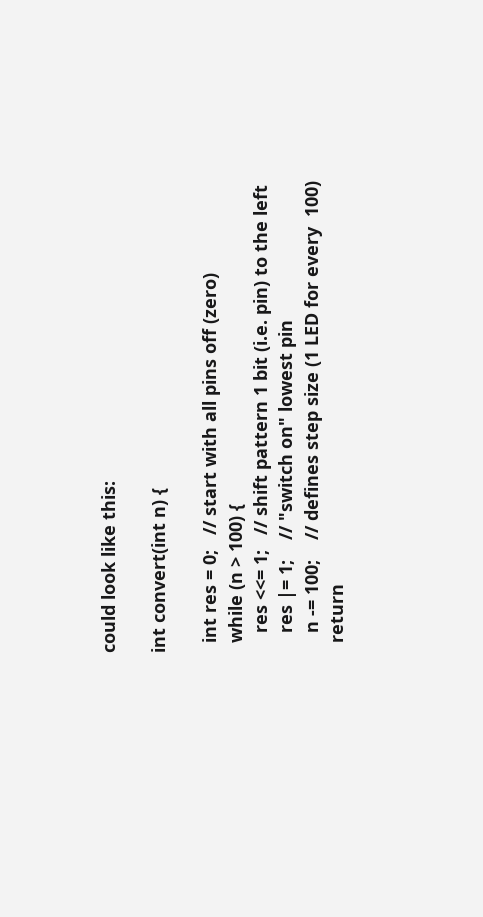could look like this:

int convert(int n) {

  int res = 0;   // start with all pins off (zero)
  while (n > 100) {
    res <<= 1;   // shift pattern 1 bit (i.e. pin) to the left
    res |= 1;    // "switch on" lowest pin
    n -= 100;    // defines step size (1 LED for every  100)
  return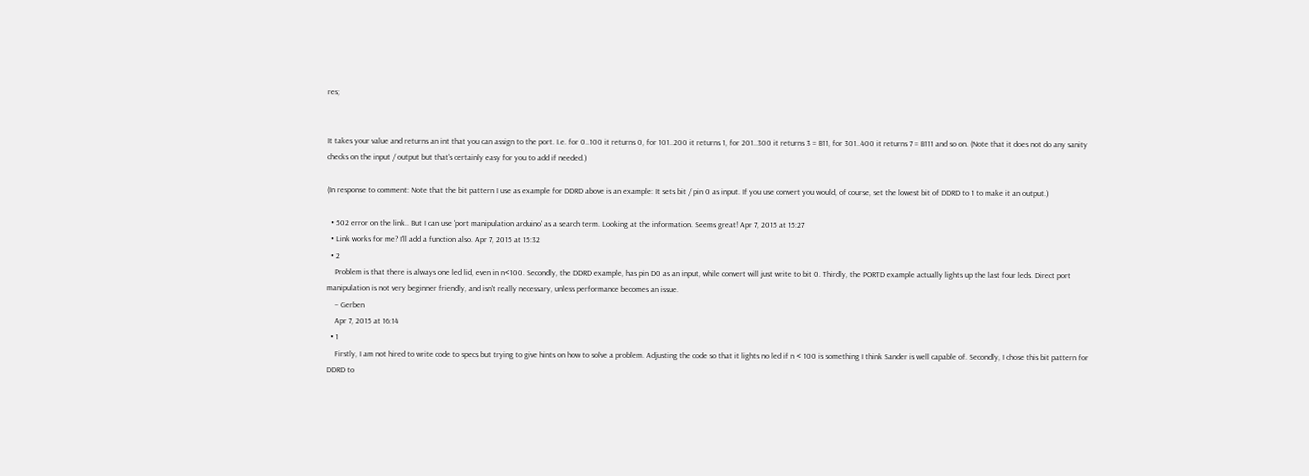res;


It takes your value and returns an int that you can assign to the port. I.e. for 0..100 it returns 0, for 101..200 it returns 1, for 201..300 it returns 3 = B11, for 301..400 it returns 7 = B111 and so on. (Note that it does not do any sanity checks on the input / output but that's certainly easy for you to add if needed.)

(In response to comment: Note that the bit pattern I use as example for DDRD above is an example: It sets bit / pin 0 as input. If you use convert you would, of course, set the lowest bit of DDRD to 1 to make it an output.)

  • 502 error on the link.. But I can use 'port manipulation arduino' as a search term. Looking at the information. Seems great! Apr 7, 2015 at 15:27
  • Link works for me? I'll add a function also. Apr 7, 2015 at 15:32
  • 2
    Problem is that there is always one led lid, even in n<100. Secondly, the DDRD example, has pin D0 as an input, while convert will just write to bit 0. Thirdly, the PORTD example actually lights up the last four leds. Direct port manipulation is not very beginner friendly, and isn't really necessary, unless performance becomes an issue.
    – Gerben
    Apr 7, 2015 at 16:14
  • 1
    Firstly, I am not hired to write code to specs but trying to give hints on how to solve a problem. Adjusting the code so that it lights no led if n < 100 is something I think Sander is well capable of. Secondly, I chose this bit pattern for DDRD to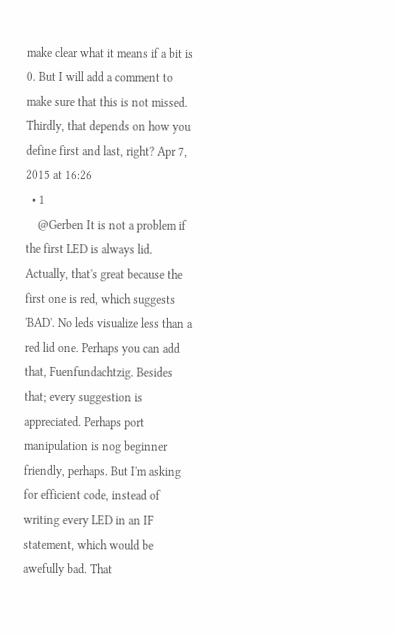make clear what it means if a bit is 0. But I will add a comment to make sure that this is not missed. Thirdly, that depends on how you define first and last, right? Apr 7, 2015 at 16:26
  • 1
    @Gerben It is not a problem if the first LED is always lid. Actually, that's great because the first one is red, which suggests 'BAD'. No leds visualize less than a red lid one. Perhaps you can add that, Fuenfundachtzig. Besides that; every suggestion is appreciated. Perhaps port manipulation is nog beginner friendly, perhaps. But I'm asking for efficient code, instead of writing every LED in an IF statement, which would be awefully bad. That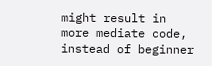might result in more mediate code, instead of beginner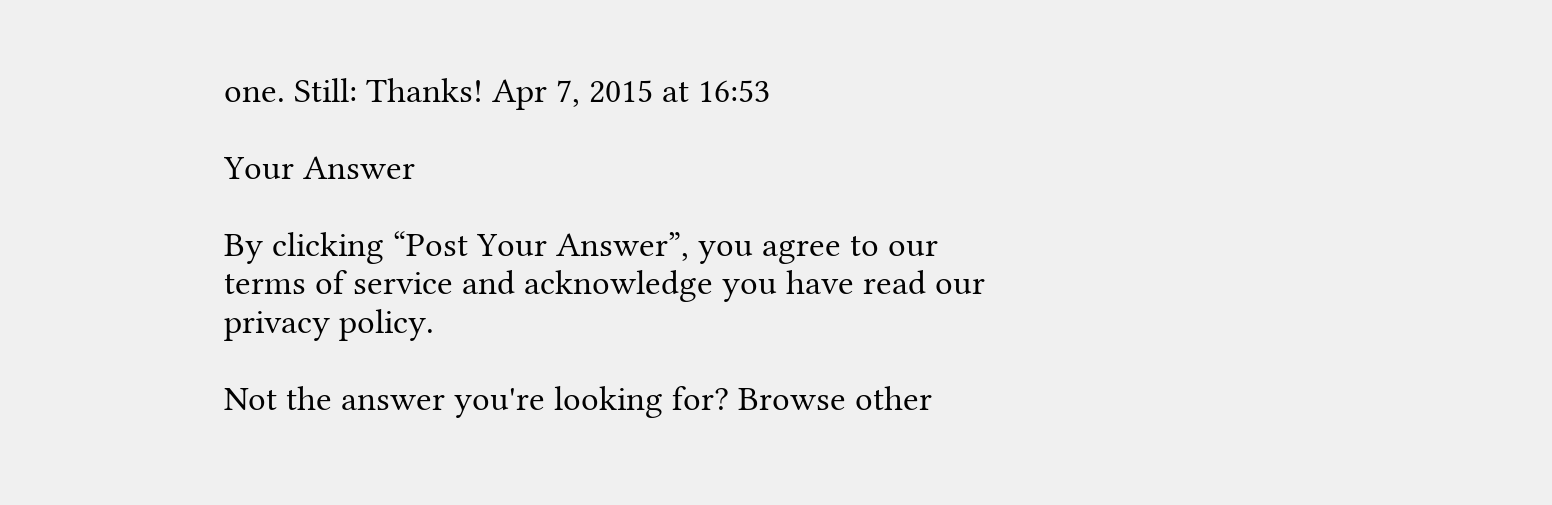one. Still: Thanks! Apr 7, 2015 at 16:53

Your Answer

By clicking “Post Your Answer”, you agree to our terms of service and acknowledge you have read our privacy policy.

Not the answer you're looking for? Browse other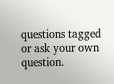questions tagged or ask your own question.